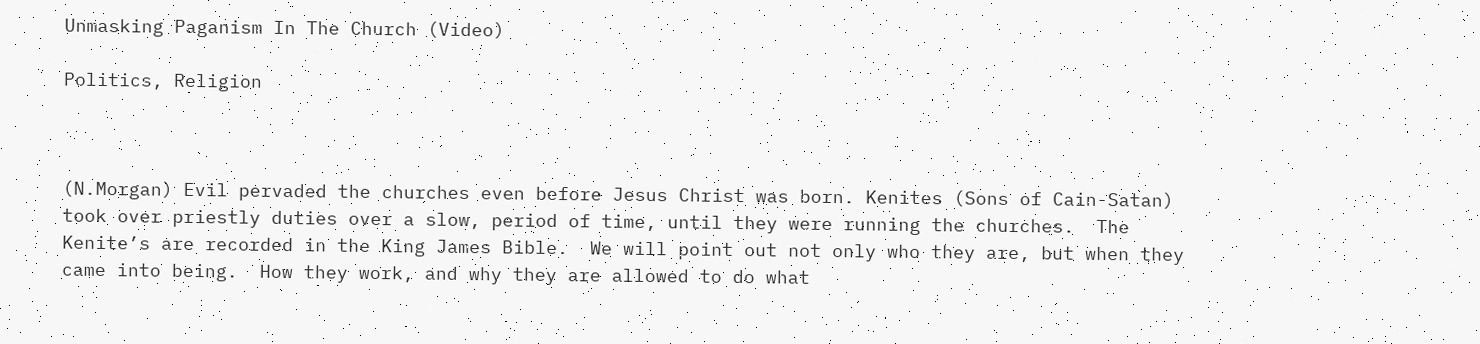Unmasking Paganism In The Church (Video)

Politics, Religion



(N.Morgan) Evil pervaded the churches even before Jesus Christ was born. Kenites (Sons of Cain-Satan) took over priestly duties over a slow, period of time, until they were running the churches.  The Kenite’s are recorded in the King James Bible.  We will point out not only who they are, but when they came into being.  How they work, and why they are allowed to do what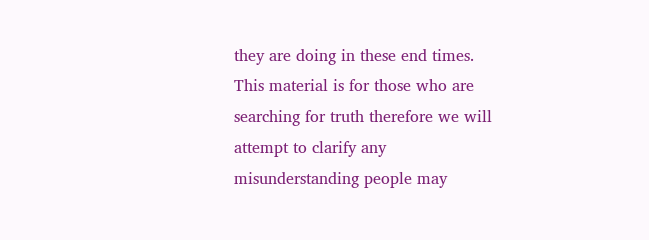they are doing in these end times.  This material is for those who are searching for truth therefore we will attempt to clarify any misunderstanding people may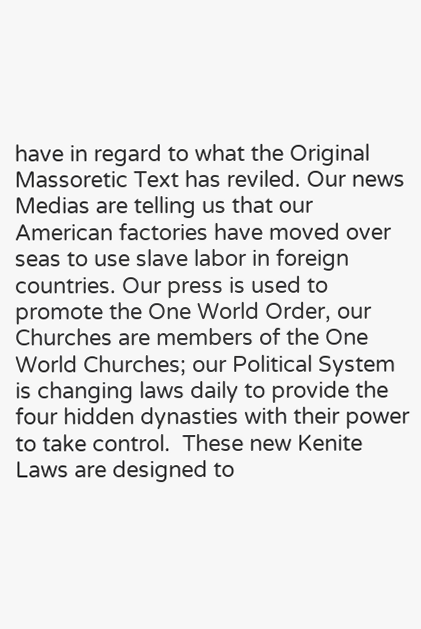have in regard to what the Original Massoretic Text has reviled. Our news Medias are telling us that our American factories have moved over seas to use slave labor in foreign countries. Our press is used to promote the One World Order, our Churches are members of the One World Churches; our Political System is changing laws daily to provide the four hidden dynasties with their power to take control.  These new Kenite Laws are designed to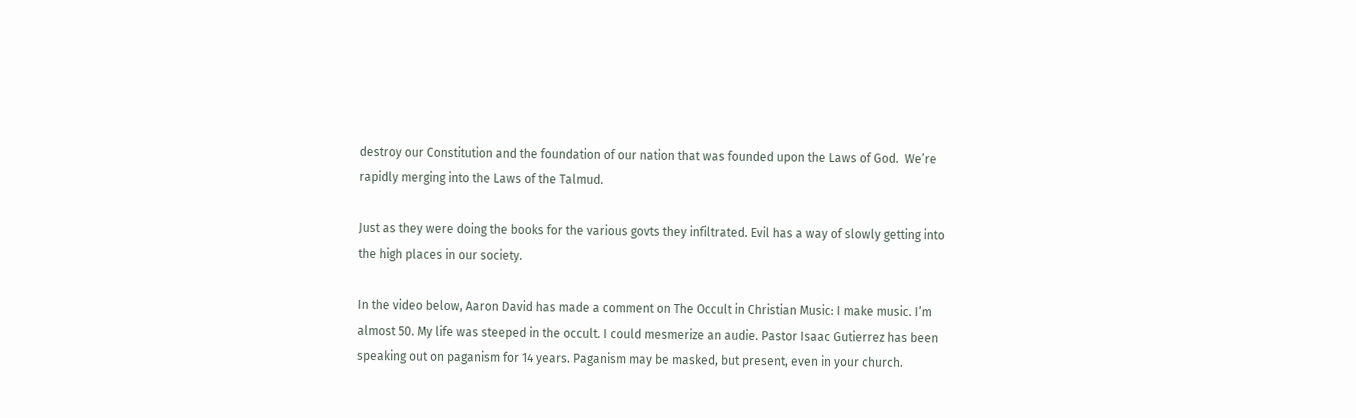destroy our Constitution and the foundation of our nation that was founded upon the Laws of God.  We’re rapidly merging into the Laws of the Talmud.

Just as they were doing the books for the various govts they infiltrated. Evil has a way of slowly getting into the high places in our society.

In the video below, Aaron David has made a comment on The Occult in Christian Music: I make music. I’m almost 50. My life was steeped in the occult. I could mesmerize an audie. Pastor Isaac Gutierrez has been speaking out on paganism for 14 years. Paganism may be masked, but present, even in your church.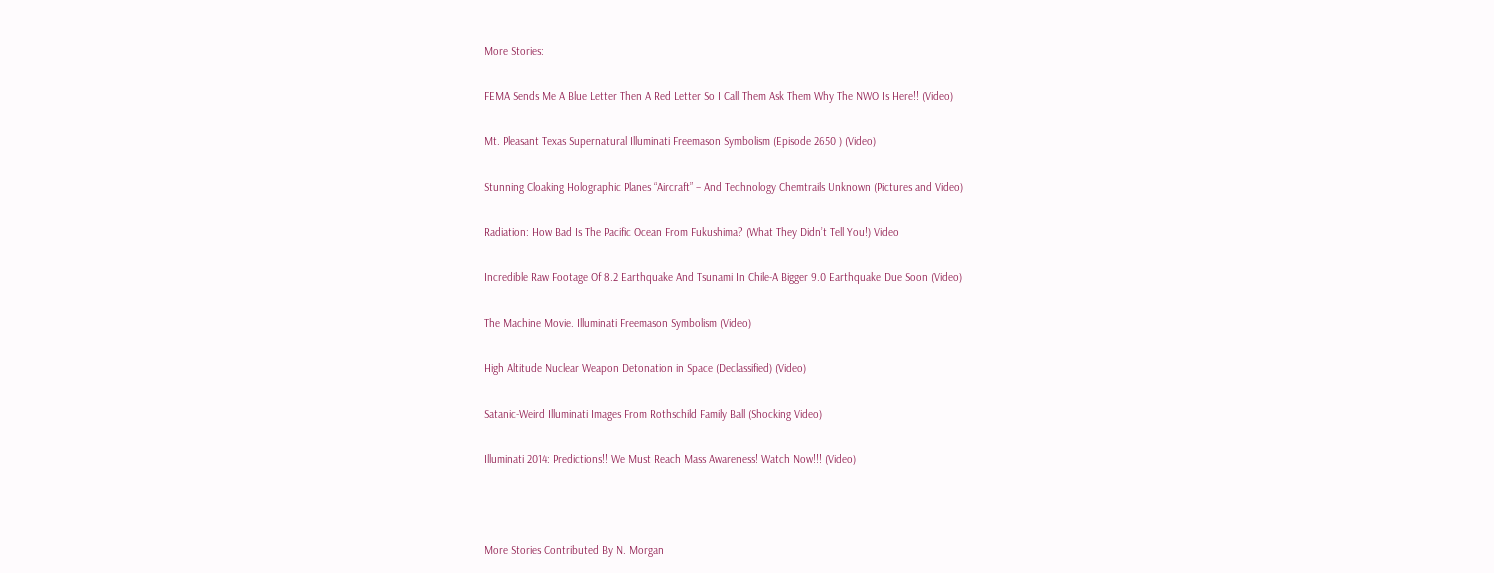More Stories:

FEMA Sends Me A Blue Letter Then A Red Letter So I Call Them Ask Them Why The NWO Is Here!! (Video)

Mt. Pleasant Texas Supernatural Illuminati Freemason Symbolism (Episode 2650 ) (Video)

Stunning Cloaking Holographic Planes “Aircraft” – And Technology Chemtrails Unknown (Pictures and Video)

Radiation: How Bad Is The Pacific Ocean From Fukushima? (What They Didn’t Tell You!) Video

Incredible Raw Footage Of 8.2 Earthquake And Tsunami In Chile-A Bigger 9.0 Earthquake Due Soon (Video)

The Machine Movie. Illuminati Freemason Symbolism (Video)

High Altitude Nuclear Weapon Detonation in Space (Declassified) (Video)

Satanic-Weird Illuminati Images From Rothschild Family Ball (Shocking Video)

Illuminati 2014: Predictions!! We Must Reach Mass Awareness! Watch Now!!! (Video)



More Stories Contributed By N. Morgan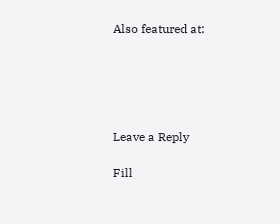Also featured at:





Leave a Reply

Fill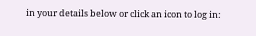in your details below or click an icon to log in: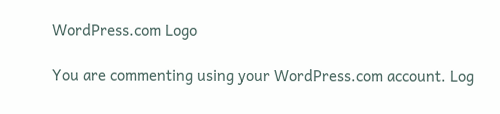WordPress.com Logo

You are commenting using your WordPress.com account. Log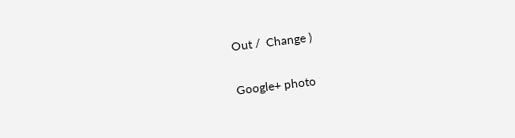Out /  Change )

Google+ photo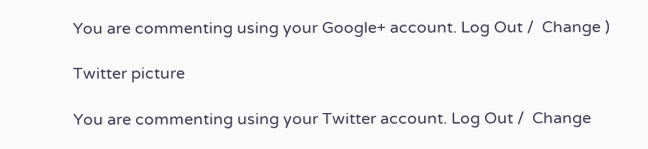You are commenting using your Google+ account. Log Out /  Change )

Twitter picture

You are commenting using your Twitter account. Log Out /  Change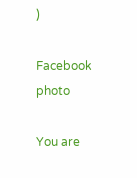)

Facebook photo

You are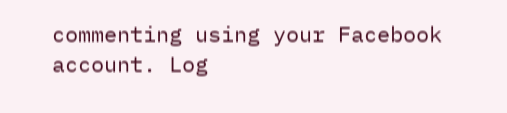commenting using your Facebook account. Log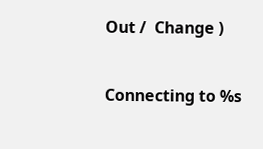Out /  Change )


Connecting to %s